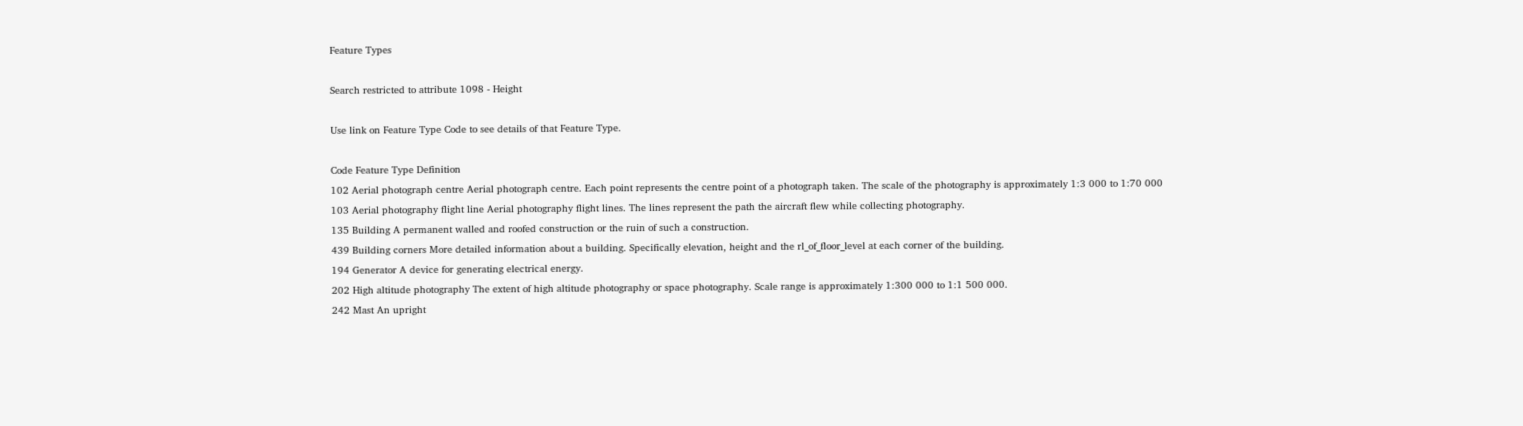Feature Types

Search restricted to attribute 1098 - Height

Use link on Feature Type Code to see details of that Feature Type.

Code Feature Type Definition
102 Aerial photograph centre Aerial photograph centre. Each point represents the centre point of a photograph taken. The scale of the photography is approximately 1:3 000 to 1:70 000
103 Aerial photography flight line Aerial photography flight lines. The lines represent the path the aircraft flew while collecting photography.
135 Building A permanent walled and roofed construction or the ruin of such a construction.
439 Building corners More detailed information about a building. Specifically elevation, height and the rl_of_floor_level at each corner of the building.
194 Generator A device for generating electrical energy.
202 High altitude photography The extent of high altitude photography or space photography. Scale range is approximately 1:300 000 to 1:1 500 000.
242 Mast An upright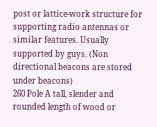post or lattice-work structure for supporting radio antennas or similar features. Usually supported by guys. (Non directional beacons are stored under beacons)
260 Pole A tall, slender and rounded length of wood or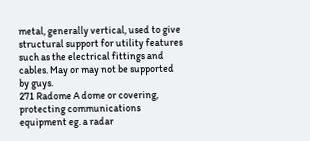metal, generally vertical, used to give structural support for utility features such as the electrical fittings and cables. May or may not be supported by guys.
271 Radome A dome or covering, protecting communications equipment eg. a radar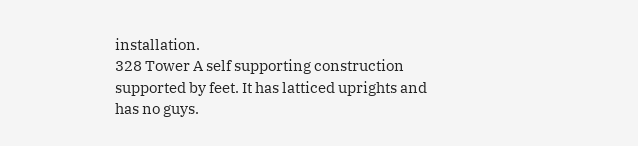installation.
328 Tower A self supporting construction supported by feet. It has latticed uprights and has no guys.